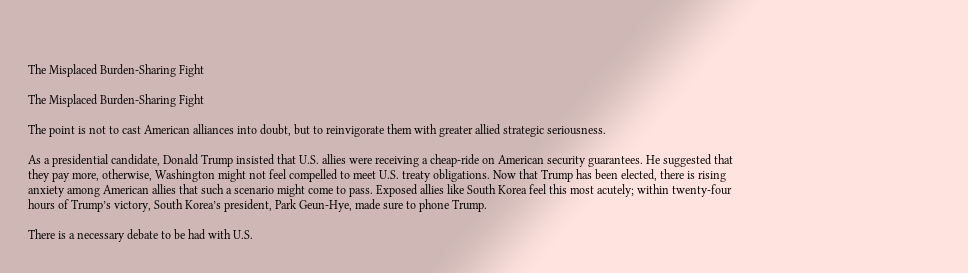The Misplaced Burden-Sharing Fight

The Misplaced Burden-Sharing Fight

The point is not to cast American alliances into doubt, but to reinvigorate them with greater allied strategic seriousness.

As a presidential candidate, Donald Trump insisted that U.S. allies were receiving a cheap-ride on American security guarantees. He suggested that they pay more, otherwise, Washington might not feel compelled to meet U.S. treaty obligations. Now that Trump has been elected, there is rising anxiety among American allies that such a scenario might come to pass. Exposed allies like South Korea feel this most acutely; within twenty-four hours of Trump’s victory, South Korea’s president, Park Geun-Hye, made sure to phone Trump.

There is a necessary debate to be had with U.S.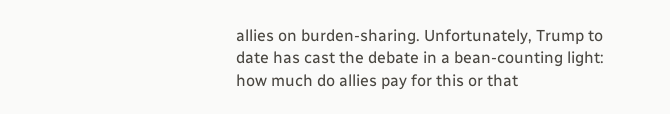allies on burden-sharing. Unfortunately, Trump to date has cast the debate in a bean-counting light: how much do allies pay for this or that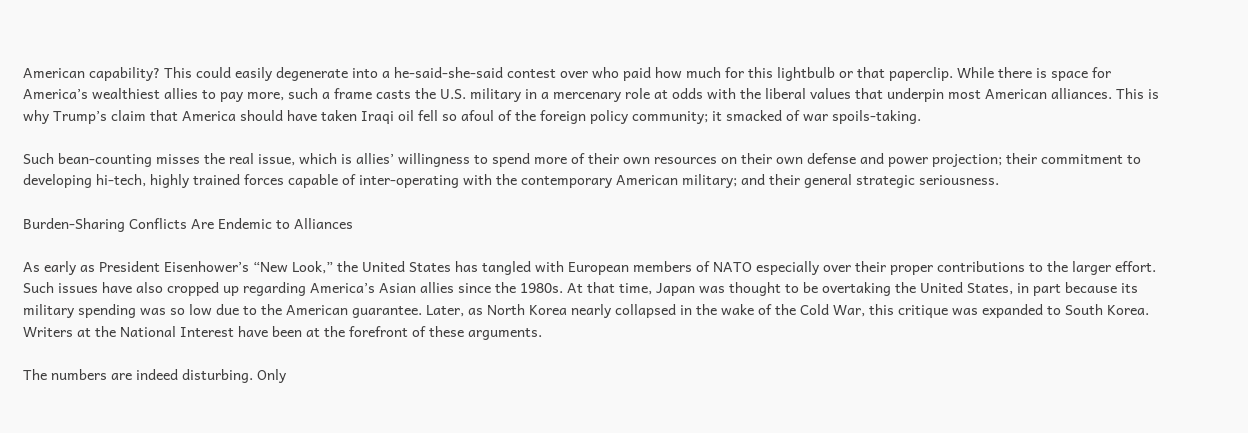American capability? This could easily degenerate into a he-said-she-said contest over who paid how much for this lightbulb or that paperclip. While there is space for America’s wealthiest allies to pay more, such a frame casts the U.S. military in a mercenary role at odds with the liberal values that underpin most American alliances. This is why Trump’s claim that America should have taken Iraqi oil fell so afoul of the foreign policy community; it smacked of war spoils-taking.

Such bean-counting misses the real issue, which is allies’ willingness to spend more of their own resources on their own defense and power projection; their commitment to developing hi-tech, highly trained forces capable of inter-operating with the contemporary American military; and their general strategic seriousness.

Burden-Sharing Conflicts Are Endemic to Alliances

As early as President Eisenhower’s “New Look,” the United States has tangled with European members of NATO especially over their proper contributions to the larger effort. Such issues have also cropped up regarding America’s Asian allies since the 1980s. At that time, Japan was thought to be overtaking the United States, in part because its military spending was so low due to the American guarantee. Later, as North Korea nearly collapsed in the wake of the Cold War, this critique was expanded to South Korea. Writers at the National Interest have been at the forefront of these arguments.

The numbers are indeed disturbing. Only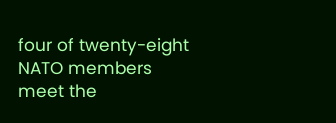four of twenty-eight NATO members meet the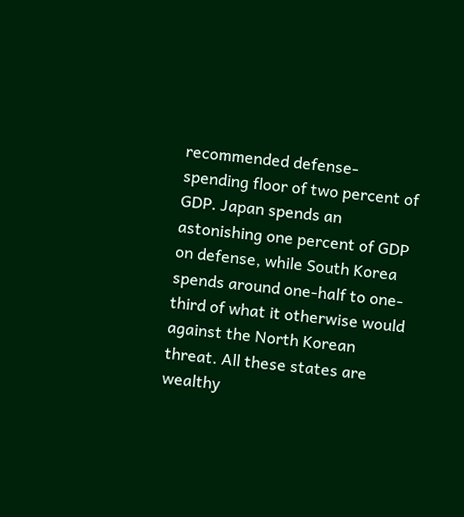recommended defense-spending floor of two percent of GDP. Japan spends an astonishing one percent of GDP on defense, while South Korea spends around one-half to one-third of what it otherwise would against the North Korean threat. All these states are wealthy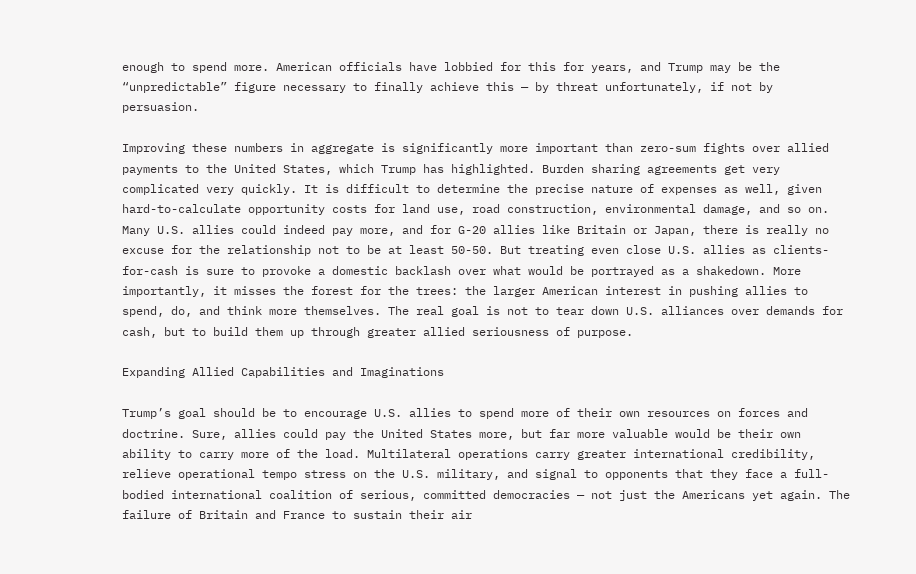enough to spend more. American officials have lobbied for this for years, and Trump may be the “unpredictable” figure necessary to finally achieve this — by threat unfortunately, if not by persuasion.

Improving these numbers in aggregate is significantly more important than zero-sum fights over allied payments to the United States, which Trump has highlighted. Burden sharing agreements get very complicated very quickly. It is difficult to determine the precise nature of expenses as well, given hard-to-calculate opportunity costs for land use, road construction, environmental damage, and so on. Many U.S. allies could indeed pay more, and for G-20 allies like Britain or Japan, there is really no excuse for the relationship not to be at least 50-50. But treating even close U.S. allies as clients-for-cash is sure to provoke a domestic backlash over what would be portrayed as a shakedown. More importantly, it misses the forest for the trees: the larger American interest in pushing allies to spend, do, and think more themselves. The real goal is not to tear down U.S. alliances over demands for cash, but to build them up through greater allied seriousness of purpose.

Expanding Allied Capabilities and Imaginations

Trump’s goal should be to encourage U.S. allies to spend more of their own resources on forces and doctrine. Sure, allies could pay the United States more, but far more valuable would be their own ability to carry more of the load. Multilateral operations carry greater international credibility, relieve operational tempo stress on the U.S. military, and signal to opponents that they face a full-bodied international coalition of serious, committed democracies — not just the Americans yet again. The failure of Britain and France to sustain their air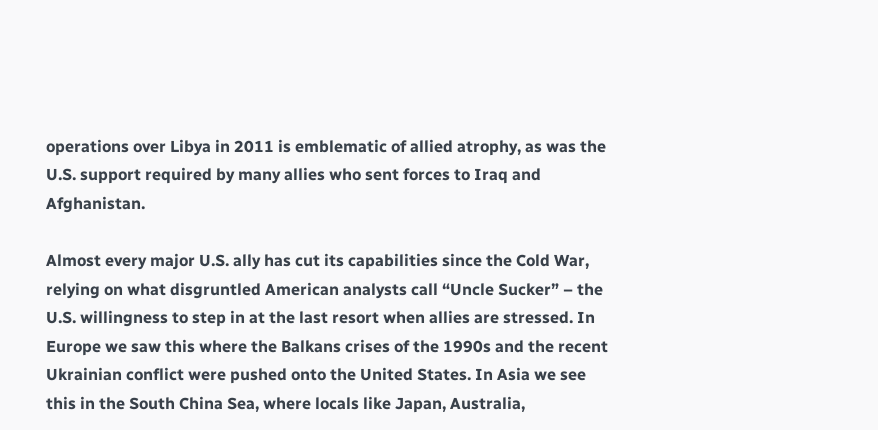operations over Libya in 2011 is emblematic of allied atrophy, as was the U.S. support required by many allies who sent forces to Iraq and Afghanistan.

Almost every major U.S. ally has cut its capabilities since the Cold War, relying on what disgruntled American analysts call “Uncle Sucker” – the U.S. willingness to step in at the last resort when allies are stressed. In Europe we saw this where the Balkans crises of the 1990s and the recent Ukrainian conflict were pushed onto the United States. In Asia we see this in the South China Sea, where locals like Japan, Australia,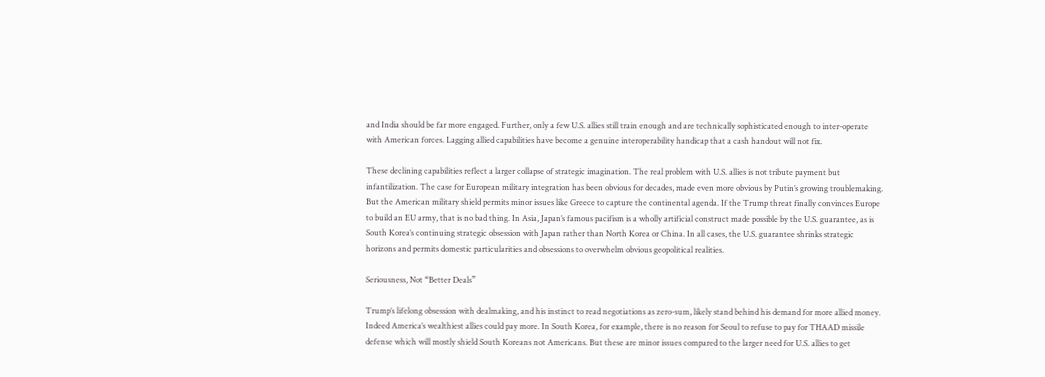and India should be far more engaged. Further, only a few U.S. allies still train enough and are technically sophisticated enough to inter-operate with American forces. Lagging allied capabilities have become a genuine interoperability handicap that a cash handout will not fix.

These declining capabilities reflect a larger collapse of strategic imagination. The real problem with U.S. allies is not tribute payment but infantilization. The case for European military integration has been obvious for decades, made even more obvious by Putin’s growing troublemaking. But the American military shield permits minor issues like Greece to capture the continental agenda. If the Trump threat finally convinces Europe to build an EU army, that is no bad thing. In Asia, Japan’s famous pacifism is a wholly artificial construct made possible by the U.S. guarantee, as is South Korea’s continuing strategic obsession with Japan rather than North Korea or China. In all cases, the U.S. guarantee shrinks strategic horizons and permits domestic particularities and obsessions to overwhelm obvious geopolitical realities.

Seriousness, Not “Better Deals”

Trump’s lifelong obsession with dealmaking, and his instinct to read negotiations as zero-sum, likely stand behind his demand for more allied money. Indeed America’s wealthiest allies could pay more. In South Korea, for example, there is no reason for Seoul to refuse to pay for THAAD missile defense which will mostly shield South Koreans not Americans. But these are minor issues compared to the larger need for U.S. allies to get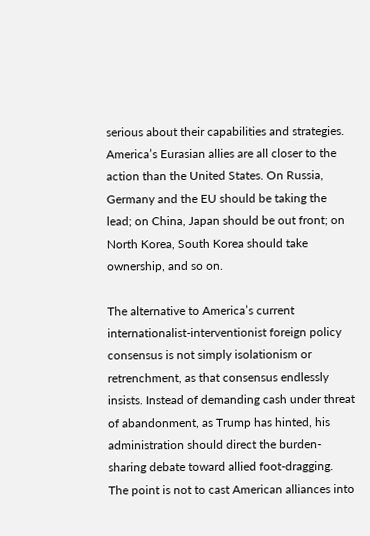serious about their capabilities and strategies. America’s Eurasian allies are all closer to the action than the United States. On Russia, Germany and the EU should be taking the lead; on China, Japan should be out front; on North Korea, South Korea should take ownership, and so on.

The alternative to America’s current internationalist-interventionist foreign policy consensus is not simply isolationism or retrenchment, as that consensus endlessly insists. Instead of demanding cash under threat of abandonment, as Trump has hinted, his administration should direct the burden-sharing debate toward allied foot-dragging. The point is not to cast American alliances into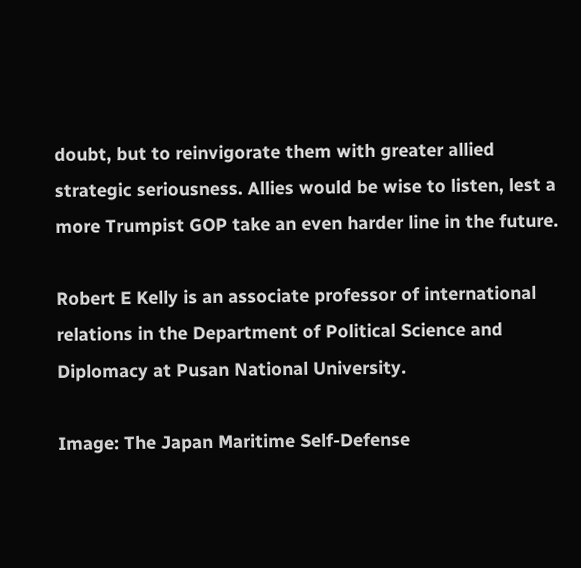doubt, but to reinvigorate them with greater allied strategic seriousness. Allies would be wise to listen, lest a more Trumpist GOP take an even harder line in the future.

Robert E Kelly is an associate professor of international relations in the Department of Political Science and Diplomacy at Pusan National University.

Image: The Japan Maritime Self-Defense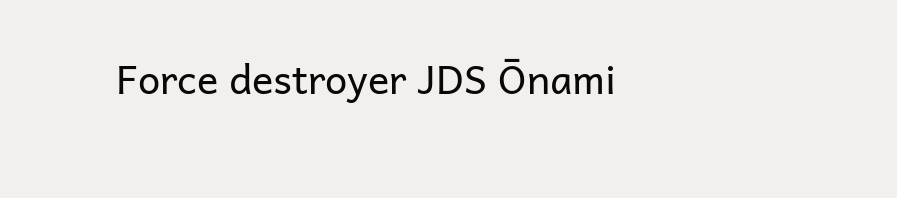Force destroyer JDS Ōnami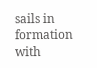sails in formation with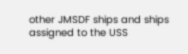other JMSDF ships and ships assigned to the USS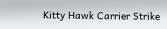Kitty Hawk Carrier Strike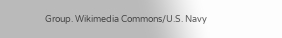Group. Wikimedia Commons/U.S. Navy